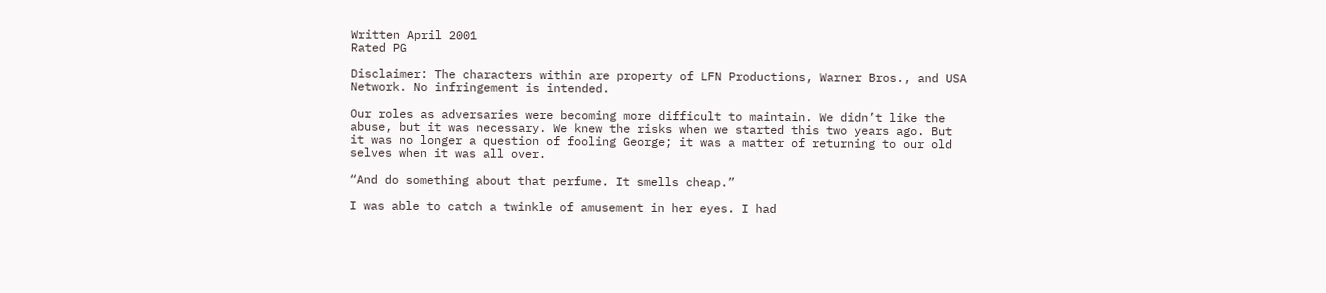Written April 2001
Rated PG

Disclaimer: The characters within are property of LFN Productions, Warner Bros., and USA Network. No infringement is intended.

Our roles as adversaries were becoming more difficult to maintain. We didn’t like the abuse, but it was necessary. We knew the risks when we started this two years ago. But it was no longer a question of fooling George; it was a matter of returning to our old selves when it was all over.

“And do something about that perfume. It smells cheap.”

I was able to catch a twinkle of amusement in her eyes. I had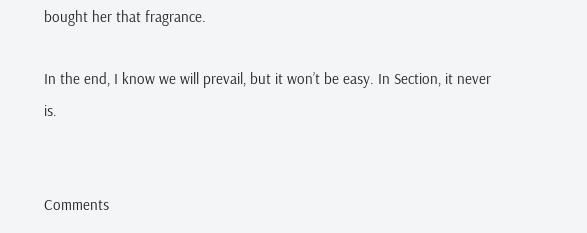bought her that fragrance.

In the end, I know we will prevail, but it won’t be easy. In Section, it never is.


Comments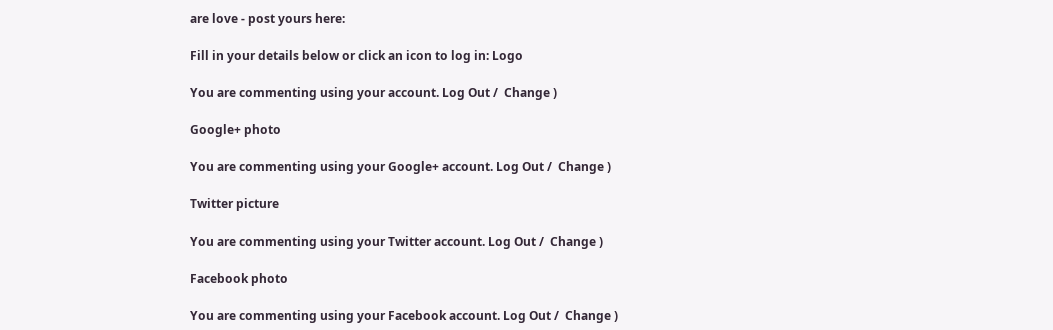are love - post yours here:

Fill in your details below or click an icon to log in: Logo

You are commenting using your account. Log Out /  Change )

Google+ photo

You are commenting using your Google+ account. Log Out /  Change )

Twitter picture

You are commenting using your Twitter account. Log Out /  Change )

Facebook photo

You are commenting using your Facebook account. Log Out /  Change )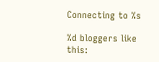Connecting to %s

%d bloggers like this: